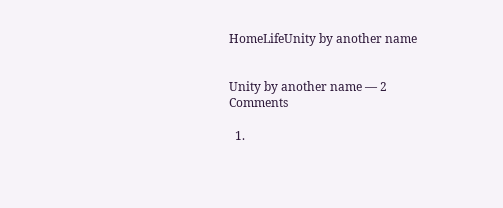HomeLifeUnity by another name


Unity by another name — 2 Comments

  1.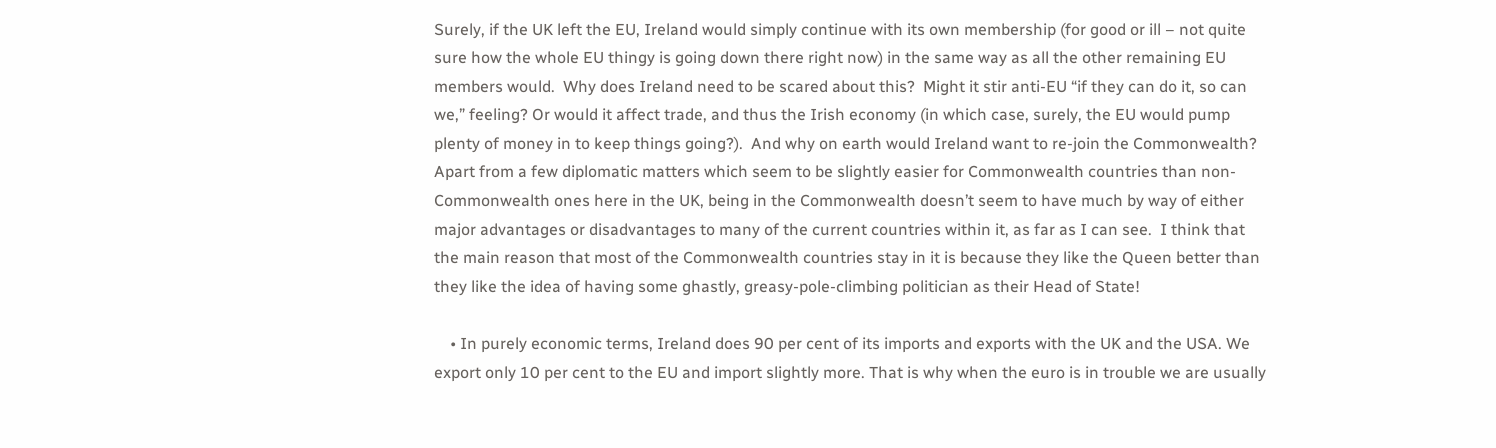Surely, if the UK left the EU, Ireland would simply continue with its own membership (for good or ill – not quite sure how the whole EU thingy is going down there right now) in the same way as all the other remaining EU members would.  Why does Ireland need to be scared about this?  Might it stir anti-EU “if they can do it, so can we,” feeling? Or would it affect trade, and thus the Irish economy (in which case, surely, the EU would pump plenty of money in to keep things going?).  And why on earth would Ireland want to re-join the Commonwealth?  Apart from a few diplomatic matters which seem to be slightly easier for Commonwealth countries than non-Commonwealth ones here in the UK, being in the Commonwealth doesn’t seem to have much by way of either major advantages or disadvantages to many of the current countries within it, as far as I can see.  I think that the main reason that most of the Commonwealth countries stay in it is because they like the Queen better than they like the idea of having some ghastly, greasy-pole-climbing politician as their Head of State!

    • In purely economic terms, Ireland does 90 per cent of its imports and exports with the UK and the USA. We export only 10 per cent to the EU and import slightly more. That is why when the euro is in trouble we are usually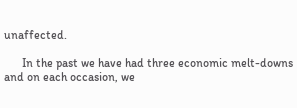unaffected.

      In the past we have had three economic melt-downs and on each occasion, we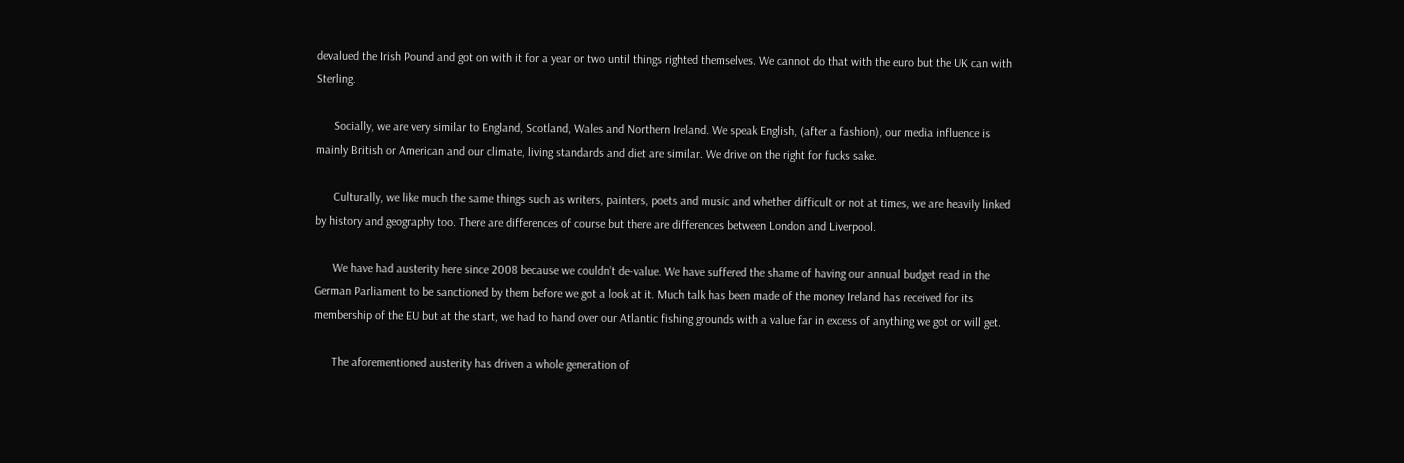devalued the Irish Pound and got on with it for a year or two until things righted themselves. We cannot do that with the euro but the UK can with Sterling.

      Socially, we are very similar to England, Scotland, Wales and Northern Ireland. We speak English, (after a fashion), our media influence is mainly British or American and our climate, living standards and diet are similar. We drive on the right for fucks sake.

      Culturally, we like much the same things such as writers, painters, poets and music and whether difficult or not at times, we are heavily linked by history and geography too. There are differences of course but there are differences between London and Liverpool.

      We have had austerity here since 2008 because we couldn’t de-value. We have suffered the shame of having our annual budget read in the German Parliament to be sanctioned by them before we got a look at it. Much talk has been made of the money Ireland has received for its membership of the EU but at the start, we had to hand over our Atlantic fishing grounds with a value far in excess of anything we got or will get.

      The aforementioned austerity has driven a whole generation of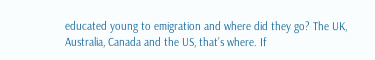educated young to emigration and where did they go? The UK, Australia, Canada and the US, that’s where. If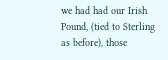we had had our Irish Pound, (tied to Sterling as before), those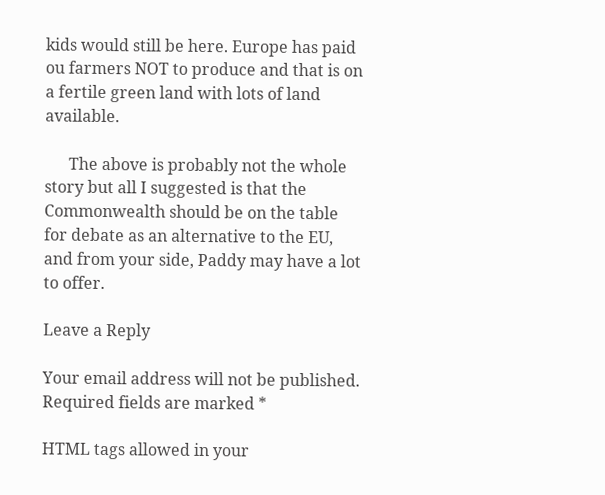kids would still be here. Europe has paid ou farmers NOT to produce and that is on a fertile green land with lots of land available.

      The above is probably not the whole story but all I suggested is that the Commonwealth should be on the table for debate as an alternative to the EU, and from your side, Paddy may have a lot to offer.

Leave a Reply

Your email address will not be published. Required fields are marked *

HTML tags allowed in your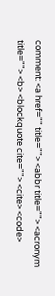comment: <a href="" title=""> <abbr title=""> <acronym title=""> <b> <blockquote cite=""> <cite> <code>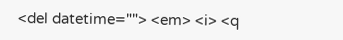<del datetime=""> <em> <i> <q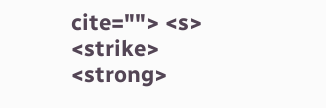cite=""> <s> <strike> <strong>